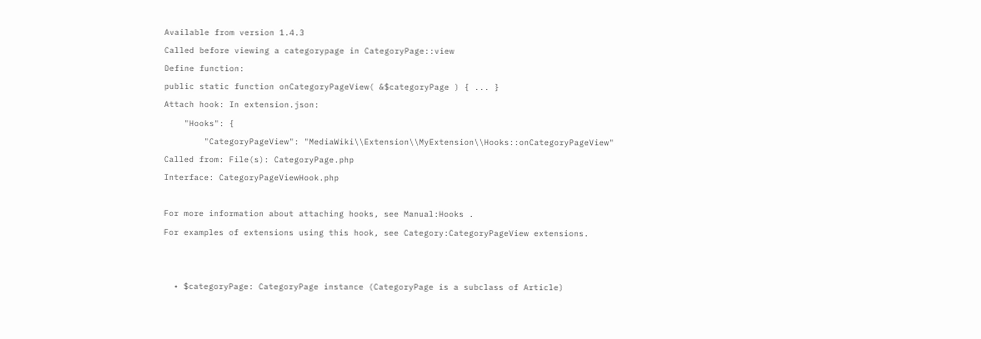Available from version 1.4.3
Called before viewing a categorypage in CategoryPage::view
Define function:
public static function onCategoryPageView( &$categoryPage ) { ... }
Attach hook: In extension.json:
    "Hooks": {
        "CategoryPageView": "MediaWiki\\Extension\\MyExtension\\Hooks::onCategoryPageView"
Called from: File(s): CategoryPage.php
Interface: CategoryPageViewHook.php

For more information about attaching hooks, see Manual:Hooks .
For examples of extensions using this hook, see Category:CategoryPageView extensions.


  • $categoryPage: CategoryPage instance (CategoryPage is a subclass of Article)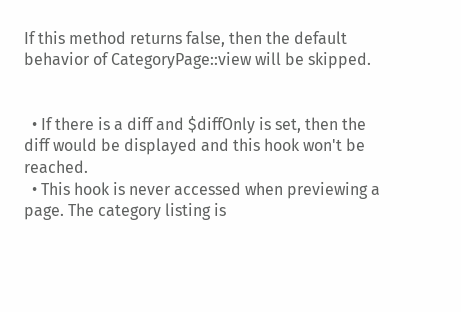If this method returns false, then the default behavior of CategoryPage::view will be skipped.


  • If there is a diff and $diffOnly is set, then the diff would be displayed and this hook won't be reached.
  • This hook is never accessed when previewing a page. The category listing is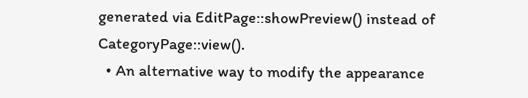generated via EditPage::showPreview() instead of CategoryPage::view().
  • An alternative way to modify the appearance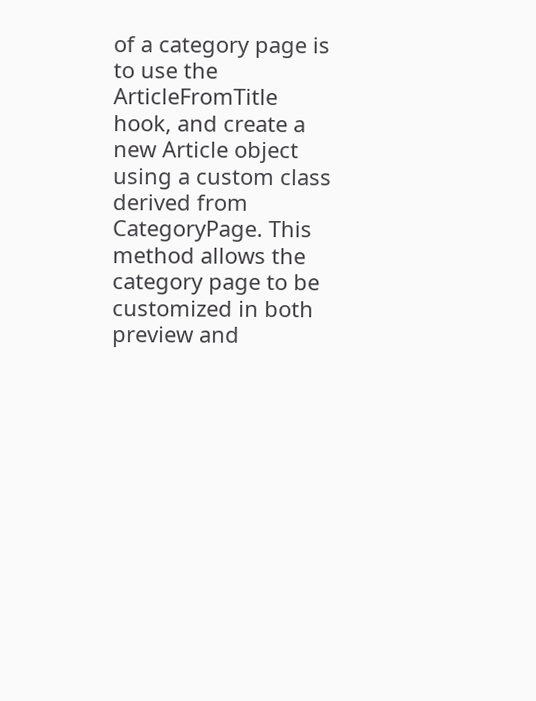of a category page is to use the ArticleFromTitle hook, and create a new Article object using a custom class derived from CategoryPage. This method allows the category page to be customized in both preview and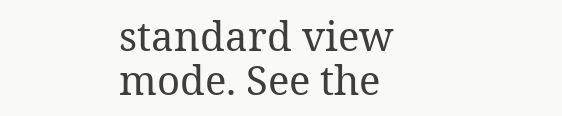standard view mode. See the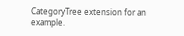CategoryTree extension for an example.